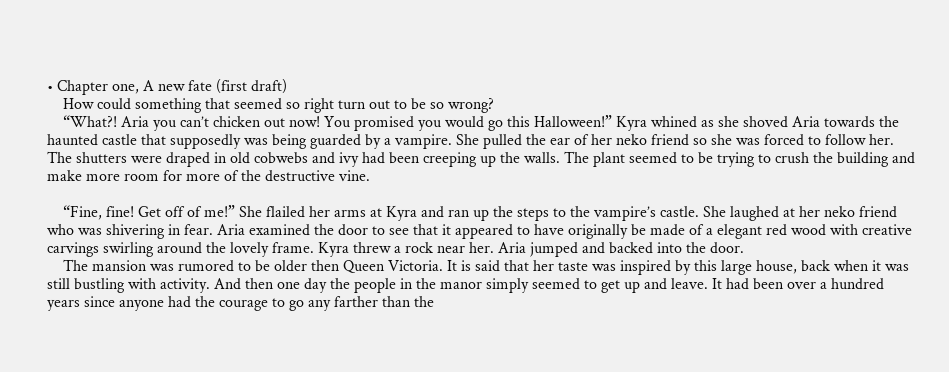• Chapter one, A new fate (first draft)
    How could something that seemed so right turn out to be so wrong?
    “What?! Aria you can’t chicken out now! You promised you would go this Halloween!” Kyra whined as she shoved Aria towards the haunted castle that supposedly was being guarded by a vampire. She pulled the ear of her neko friend so she was forced to follow her. The shutters were draped in old cobwebs and ivy had been creeping up the walls. The plant seemed to be trying to crush the building and make more room for more of the destructive vine.

    “Fine, fine! Get off of me!” She flailed her arms at Kyra and ran up the steps to the vampire’s castle. She laughed at her neko friend who was shivering in fear. Aria examined the door to see that it appeared to have originally be made of a elegant red wood with creative carvings swirling around the lovely frame. Kyra threw a rock near her. Aria jumped and backed into the door.
    The mansion was rumored to be older then Queen Victoria. It is said that her taste was inspired by this large house, back when it was still bustling with activity. And then one day the people in the manor simply seemed to get up and leave. It had been over a hundred years since anyone had the courage to go any farther than the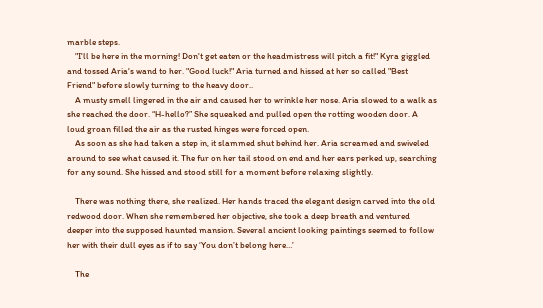marble steps.
    "I'll be here in the morning! Don't get eaten or the headmistress will pitch a fit!" Kyra giggled and tossed Aria's wand to her. "Good luck!" Aria turned and hissed at her so called "Best Friend" before slowly turning to the heavy door..
    A musty smell lingered in the air and caused her to wrinkle her nose. Aria slowed to a walk as she reached the door. “H-hello?” She squeaked and pulled open the rotting wooden door. A loud groan filled the air as the rusted hinges were forced open.
    As soon as she had taken a step in, it slammed shut behind her. Aria screamed and swiveled around to see what caused it. The fur on her tail stood on end and her ears perked up, searching for any sound. She hissed and stood still for a moment before relaxing slightly.

    There was nothing there, she realized. Her hands traced the elegant design carved into the old redwood door. When she remembered her objective, she took a deep breath and ventured deeper into the supposed haunted mansion. Several ancient looking paintings seemed to follow her with their dull eyes as if to say ‘You don’t belong here…’

    The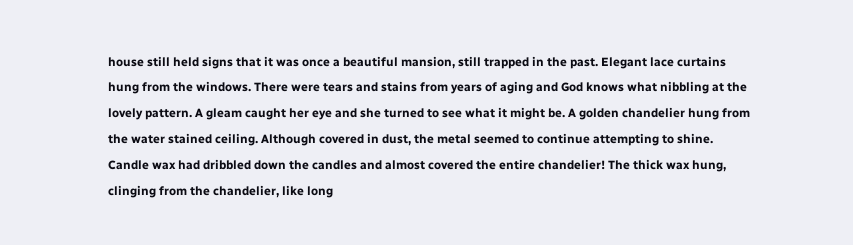house still held signs that it was once a beautiful mansion, still trapped in the past. Elegant lace curtains hung from the windows. There were tears and stains from years of aging and God knows what nibbling at the lovely pattern. A gleam caught her eye and she turned to see what it might be. A golden chandelier hung from the water stained ceiling. Although covered in dust, the metal seemed to continue attempting to shine. Candle wax had dribbled down the candles and almost covered the entire chandelier! The thick wax hung, clinging from the chandelier, like long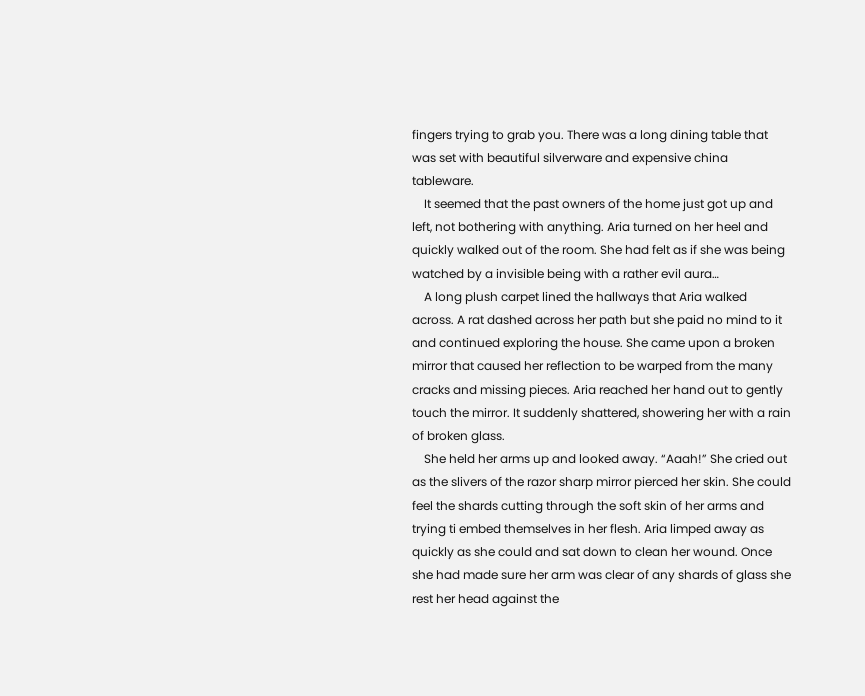fingers trying to grab you. There was a long dining table that was set with beautiful silverware and expensive china tableware.
    It seemed that the past owners of the home just got up and left, not bothering with anything. Aria turned on her heel and quickly walked out of the room. She had felt as if she was being watched by a invisible being with a rather evil aura…
    A long plush carpet lined the hallways that Aria walked across. A rat dashed across her path but she paid no mind to it and continued exploring the house. She came upon a broken mirror that caused her reflection to be warped from the many cracks and missing pieces. Aria reached her hand out to gently touch the mirror. It suddenly shattered, showering her with a rain of broken glass.
    She held her arms up and looked away. “Aaah!” She cried out as the slivers of the razor sharp mirror pierced her skin. She could feel the shards cutting through the soft skin of her arms and trying ti embed themselves in her flesh. Aria limped away as quickly as she could and sat down to clean her wound. Once she had made sure her arm was clear of any shards of glass she rest her head against the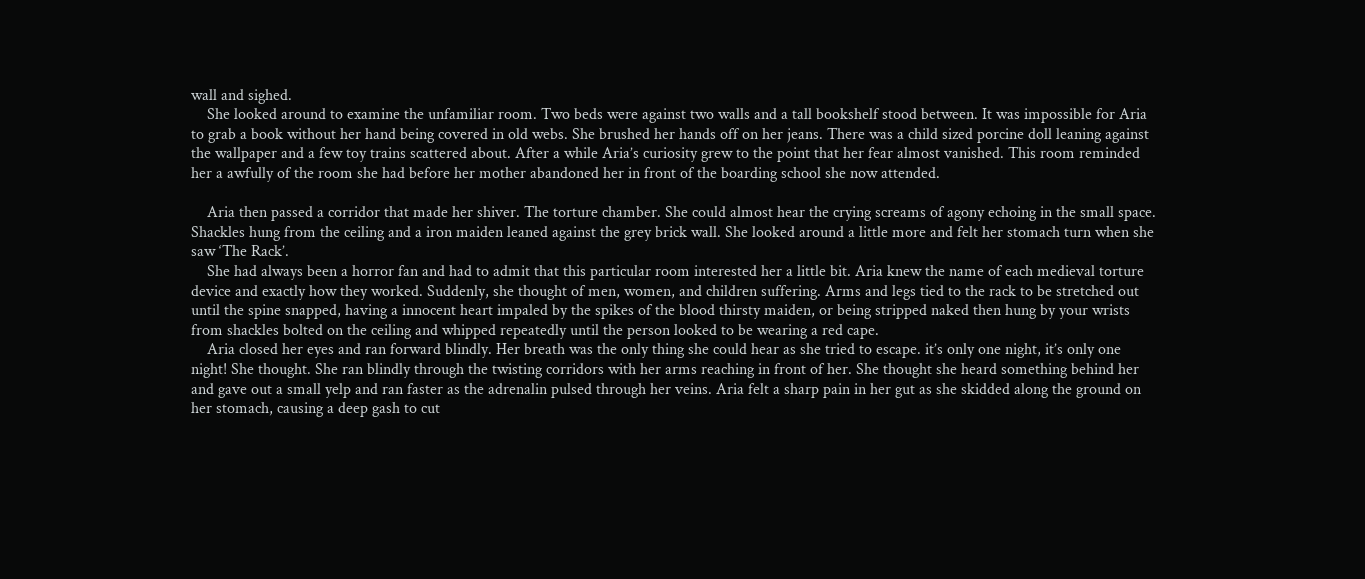wall and sighed.
    She looked around to examine the unfamiliar room. Two beds were against two walls and a tall bookshelf stood between. It was impossible for Aria to grab a book without her hand being covered in old webs. She brushed her hands off on her jeans. There was a child sized porcine doll leaning against the wallpaper and a few toy trains scattered about. After a while Aria’s curiosity grew to the point that her fear almost vanished. This room reminded her a awfully of the room she had before her mother abandoned her in front of the boarding school she now attended.

    Aria then passed a corridor that made her shiver. The torture chamber. She could almost hear the crying screams of agony echoing in the small space. Shackles hung from the ceiling and a iron maiden leaned against the grey brick wall. She looked around a little more and felt her stomach turn when she saw ‘The Rack’.
    She had always been a horror fan and had to admit that this particular room interested her a little bit. Aria knew the name of each medieval torture device and exactly how they worked. Suddenly, she thought of men, women, and children suffering. Arms and legs tied to the rack to be stretched out until the spine snapped, having a innocent heart impaled by the spikes of the blood thirsty maiden, or being stripped naked then hung by your wrists from shackles bolted on the ceiling and whipped repeatedly until the person looked to be wearing a red cape.
    Aria closed her eyes and ran forward blindly. Her breath was the only thing she could hear as she tried to escape. it’s only one night, it’s only one night! She thought. She ran blindly through the twisting corridors with her arms reaching in front of her. She thought she heard something behind her and gave out a small yelp and ran faster as the adrenalin pulsed through her veins. Aria felt a sharp pain in her gut as she skidded along the ground on her stomach, causing a deep gash to cut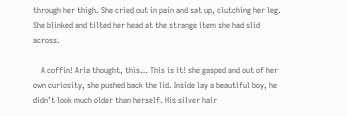through her thigh. She cried out in pain and sat up, clutching her leg. She blinked and tilted her head at the strange item she had slid across.

    A coffin! Aria thought, this… This is it! she gasped and out of her own curiosity, she pushed back the lid. Inside lay a beautiful boy, he didn’t look much older than herself. His silver hair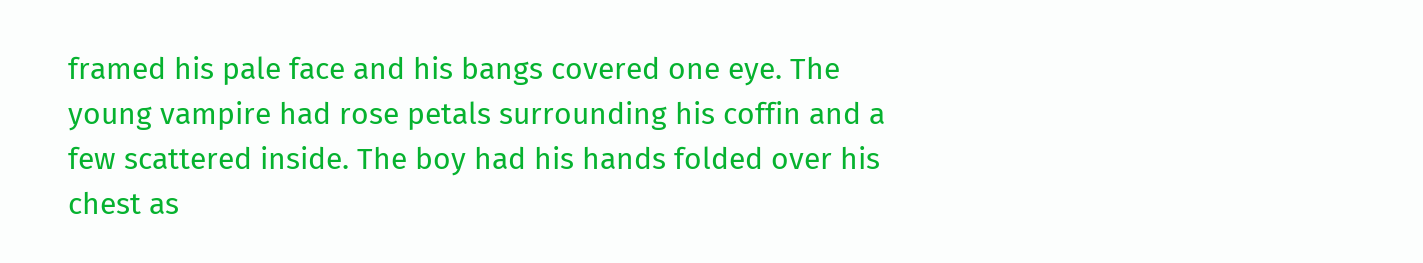framed his pale face and his bangs covered one eye. The young vampire had rose petals surrounding his coffin and a few scattered inside. The boy had his hands folded over his chest as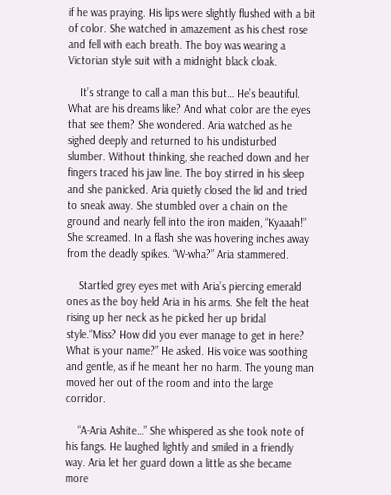if he was praying. His lips were slightly flushed with a bit of color. She watched in amazement as his chest rose and fell with each breath. The boy was wearing a Victorian style suit with a midnight black cloak.

    It’s strange to call a man this but… He’s beautiful. What are his dreams like? And what color are the eyes that see them? She wondered. Aria watched as he sighed deeply and returned to his undisturbed slumber. Without thinking, she reached down and her fingers traced his jaw line. The boy stirred in his sleep and she panicked. Aria quietly closed the lid and tried to sneak away. She stumbled over a chain on the ground and nearly fell into the iron maiden, “Kyaaah!” She screamed. In a flash she was hovering inches away from the deadly spikes. “W-wha?” Aria stammered.

    Startled grey eyes met with Aria’s piercing emerald ones as the boy held Aria in his arms. She felt the heat rising up her neck as he picked her up bridal style.“Miss? How did you ever manage to get in here? What is your name?” He asked. His voice was soothing and gentle, as if he meant her no harm. The young man moved her out of the room and into the large corridor.

    “A-Aria Ashite…” She whispered as she took note of his fangs. He laughed lightly and smiled in a friendly way. Aria let her guard down a little as she became more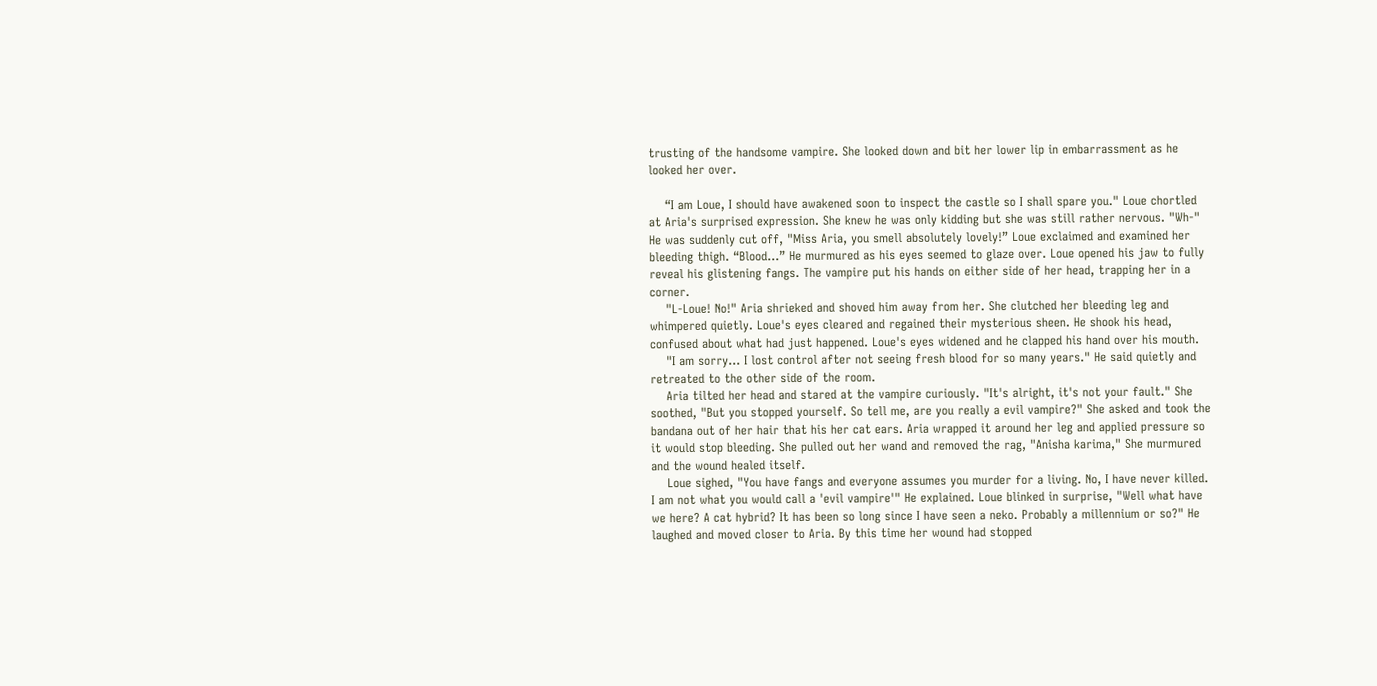trusting of the handsome vampire. She looked down and bit her lower lip in embarrassment as he looked her over.

    “I am Loue, I should have awakened soon to inspect the castle so I shall spare you." Loue chortled at Aria's surprised expression. She knew he was only kidding but she was still rather nervous. "Wh-" He was suddenly cut off, "Miss Aria, you smell absolutely lovely!” Loue exclaimed and examined her bleeding thigh. “Blood…” He murmured as his eyes seemed to glaze over. Loue opened his jaw to fully reveal his glistening fangs. The vampire put his hands on either side of her head, trapping her in a corner.
    "L-Loue! No!" Aria shrieked and shoved him away from her. She clutched her bleeding leg and whimpered quietly. Loue's eyes cleared and regained their mysterious sheen. He shook his head, confused about what had just happened. Loue's eyes widened and he clapped his hand over his mouth.
    "I am sorry... I lost control after not seeing fresh blood for so many years." He said quietly and retreated to the other side of the room.
    Aria tilted her head and stared at the vampire curiously. "It's alright, it's not your fault." She soothed, "But you stopped yourself. So tell me, are you really a evil vampire?" She asked and took the bandana out of her hair that his her cat ears. Aria wrapped it around her leg and applied pressure so it would stop bleeding. She pulled out her wand and removed the rag, "Anisha karima," She murmured and the wound healed itself.
    Loue sighed, "You have fangs and everyone assumes you murder for a living. No, I have never killed. I am not what you would call a 'evil vampire'" He explained. Loue blinked in surprise, "Well what have we here? A cat hybrid? It has been so long since I have seen a neko. Probably a millennium or so?" He laughed and moved closer to Aria. By this time her wound had stopped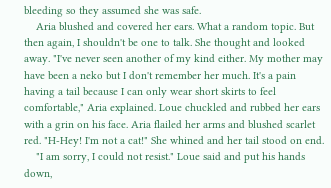bleeding so they assumed she was safe.
    Aria blushed and covered her ears. What a random topic. But then again, I shouldn't be one to talk. She thought and looked away. "I've never seen another of my kind either. My mother may have been a neko but I don't remember her much. It's a pain having a tail because I can only wear short skirts to feel comfortable," Aria explained. Loue chuckled and rubbed her ears with a grin on his face. Aria flailed her arms and blushed scarlet red. "H-Hey! I'm not a cat!" She whined and her tail stood on end.
    "I am sorry, I could not resist." Loue said and put his hands down,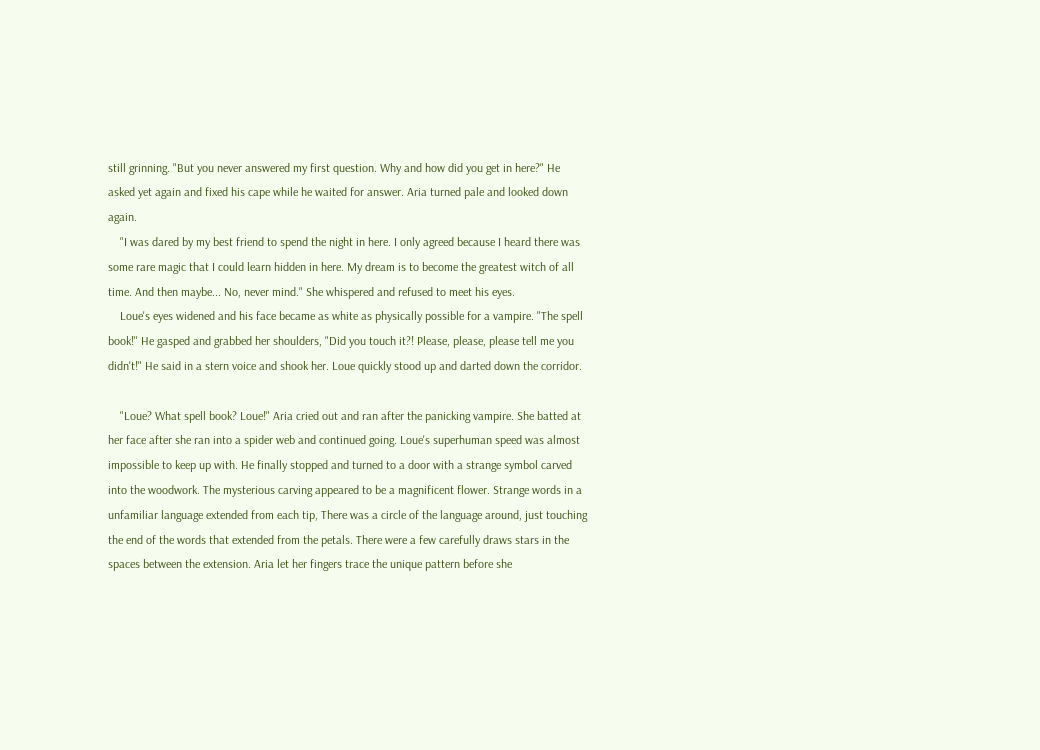still grinning. "But you never answered my first question. Why and how did you get in here?" He asked yet again and fixed his cape while he waited for answer. Aria turned pale and looked down again.
    "I was dared by my best friend to spend the night in here. I only agreed because I heard there was some rare magic that I could learn hidden in here. My dream is to become the greatest witch of all time. And then maybe... No, never mind." She whispered and refused to meet his eyes.
    Loue's eyes widened and his face became as white as physically possible for a vampire. "The spell book!" He gasped and grabbed her shoulders, "Did you touch it?! Please, please, please tell me you didn't!" He said in a stern voice and shook her. Loue quickly stood up and darted down the corridor.

    "Loue? What spell book? Loue!" Aria cried out and ran after the panicking vampire. She batted at her face after she ran into a spider web and continued going. Loue's superhuman speed was almost impossible to keep up with. He finally stopped and turned to a door with a strange symbol carved into the woodwork. The mysterious carving appeared to be a magnificent flower. Strange words in a unfamiliar language extended from each tip, There was a circle of the language around, just touching the end of the words that extended from the petals. There were a few carefully draws stars in the spaces between the extension. Aria let her fingers trace the unique pattern before she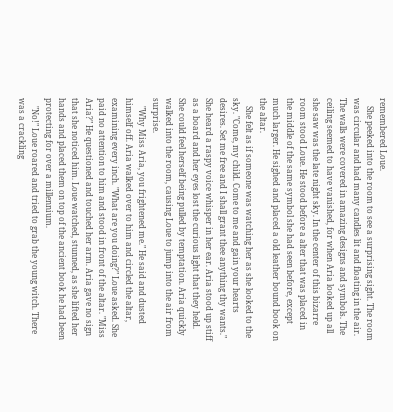remembered Loue.
    She peeked into the room to see a surprising sight. The room was circular and had many candles lit and floating in the air. The walls were covered in amazing designs and symbols. The ceiling seemed to have vanished, for when Aria looked up all she saw was the late night sky. In the center of this bizarre room stood Loue. He stood before a alter that was placed in the middle of the same symbol she had seen before, except much larger. He sighed and placed a old leather bound book on the altar.
    She felt as if someone was watching her as she looked to the sky. "Come, my child. Come to me and gain your hearts desires. Set me free and I shall grant thee anything thy wants." She heard a raspy voice whisper in her ear. Aria stood up stiff as a board and her eyes lost the curious light that they held. She could feel herself being pulled by temptation. Aria quickly walked into the room, causing Loue to jump into the air from surprise.
    "Why Miss Aria, you frightened me." He said and dusted himself off. Aria walked over to him and circled the altar, examining every inch. "What are you doing?" Loue asked. She paid no attention to him and stood in front of the altar. "Miss Aria?" He questioned and touched her arm. Aria gave no sign that she noticed him. Loue watched, stunned, as she lifted her hands and placed them on top of the ancient book he had been protecting for over a millennium.
    "No!" Loue roared and tried to grab the young witch. There was a crackling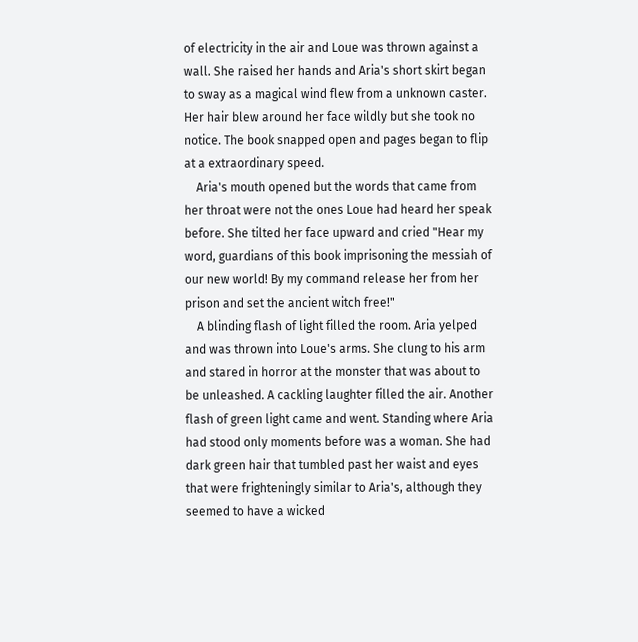of electricity in the air and Loue was thrown against a wall. She raised her hands and Aria's short skirt began to sway as a magical wind flew from a unknown caster. Her hair blew around her face wildly but she took no notice. The book snapped open and pages began to flip at a extraordinary speed.
    Aria's mouth opened but the words that came from her throat were not the ones Loue had heard her speak before. She tilted her face upward and cried "Hear my word, guardians of this book imprisoning the messiah of our new world! By my command release her from her prison and set the ancient witch free!"
    A blinding flash of light filled the room. Aria yelped and was thrown into Loue's arms. She clung to his arm and stared in horror at the monster that was about to be unleashed. A cackling laughter filled the air. Another flash of green light came and went. Standing where Aria had stood only moments before was a woman. She had dark green hair that tumbled past her waist and eyes that were frighteningly similar to Aria's, although they seemed to have a wicked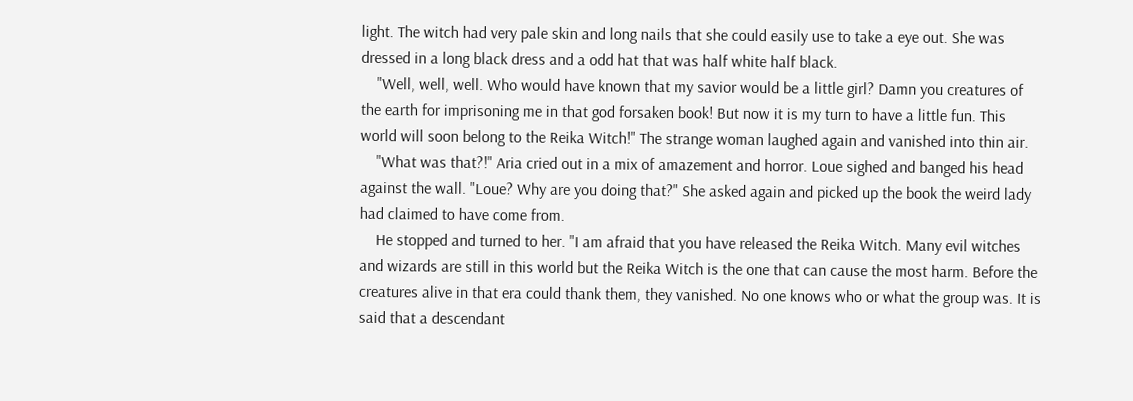light. The witch had very pale skin and long nails that she could easily use to take a eye out. She was dressed in a long black dress and a odd hat that was half white half black.
    "Well, well, well. Who would have known that my savior would be a little girl? Damn you creatures of the earth for imprisoning me in that god forsaken book! But now it is my turn to have a little fun. This world will soon belong to the Reika Witch!" The strange woman laughed again and vanished into thin air.
    "What was that?!" Aria cried out in a mix of amazement and horror. Loue sighed and banged his head against the wall. "Loue? Why are you doing that?" She asked again and picked up the book the weird lady had claimed to have come from.
    He stopped and turned to her. "I am afraid that you have released the Reika Witch. Many evil witches and wizards are still in this world but the Reika Witch is the one that can cause the most harm. Before the creatures alive in that era could thank them, they vanished. No one knows who or what the group was. It is said that a descendant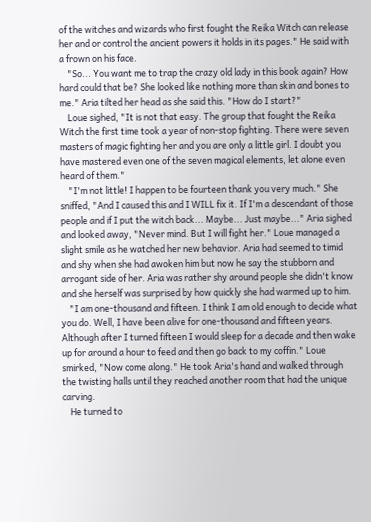of the witches and wizards who first fought the Reika Witch can release her and or control the ancient powers it holds in its pages." He said with a frown on his face.
    "So... You want me to trap the crazy old lady in this book again? How hard could that be? She looked like nothing more than skin and bones to me." Aria tilted her head as she said this. "How do I start?"
    Loue sighed, "It is not that easy. The group that fought the Reika Witch the first time took a year of non-stop fighting. There were seven masters of magic fighting her and you are only a little girl. I doubt you have mastered even one of the seven magical elements, let alone even heard of them."
    "I'm not little! I happen to be fourteen thank you very much." She sniffed, "And I caused this and I WILL fix it. If I'm a descendant of those people and if I put the witch back... Maybe... Just maybe..." Aria sighed and looked away, "Never mind. But I will fight her." Loue managed a slight smile as he watched her new behavior. Aria had seemed to timid and shy when she had awoken him but now he say the stubborn and arrogant side of her. Aria was rather shy around people she didn't know and she herself was surprised by how quickly she had warmed up to him.
    "I am one-thousand and fifteen. I think I am old enough to decide what you do. Well, I have been alive for one-thousand and fifteen years. Although after I turned fifteen I would sleep for a decade and then wake up for around a hour to feed and then go back to my coffin." Loue smirked, "Now come along." He took Aria's hand and walked through the twisting halls until they reached another room that had the unique carving.
    He turned to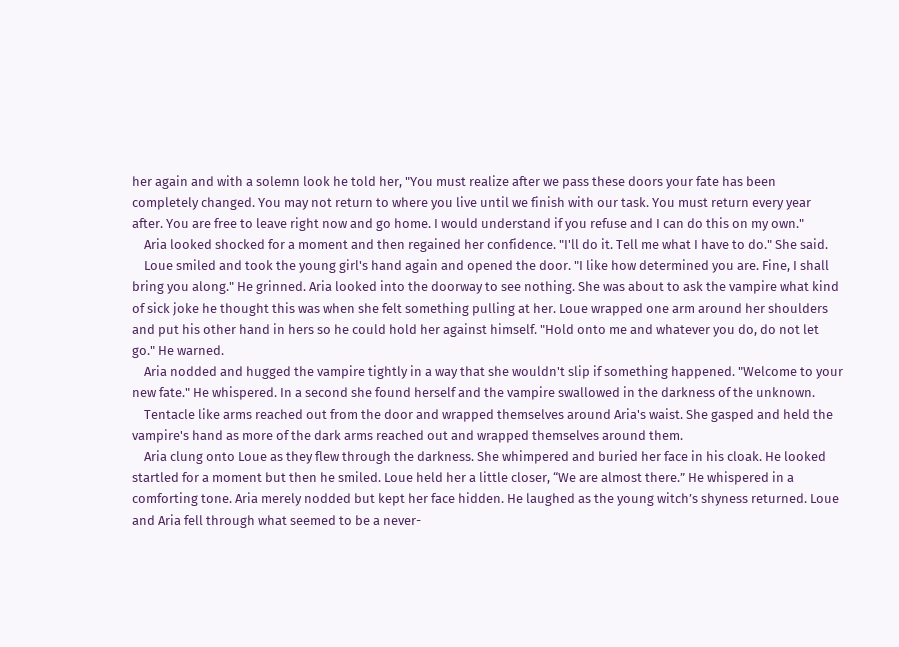her again and with a solemn look he told her, "You must realize after we pass these doors your fate has been completely changed. You may not return to where you live until we finish with our task. You must return every year after. You are free to leave right now and go home. I would understand if you refuse and I can do this on my own."
    Aria looked shocked for a moment and then regained her confidence. "I'll do it. Tell me what I have to do." She said.
    Loue smiled and took the young girl's hand again and opened the door. "I like how determined you are. Fine, I shall bring you along." He grinned. Aria looked into the doorway to see nothing. She was about to ask the vampire what kind of sick joke he thought this was when she felt something pulling at her. Loue wrapped one arm around her shoulders and put his other hand in hers so he could hold her against himself. "Hold onto me and whatever you do, do not let go." He warned.
    Aria nodded and hugged the vampire tightly in a way that she wouldn't slip if something happened. "Welcome to your new fate." He whispered. In a second she found herself and the vampire swallowed in the darkness of the unknown.
    Tentacle like arms reached out from the door and wrapped themselves around Aria's waist. She gasped and held the vampire's hand as more of the dark arms reached out and wrapped themselves around them.
    Aria clung onto Loue as they flew through the darkness. She whimpered and buried her face in his cloak. He looked startled for a moment but then he smiled. Loue held her a little closer, “We are almost there.” He whispered in a comforting tone. Aria merely nodded but kept her face hidden. He laughed as the young witch’s shyness returned. Loue and Aria fell through what seemed to be a never-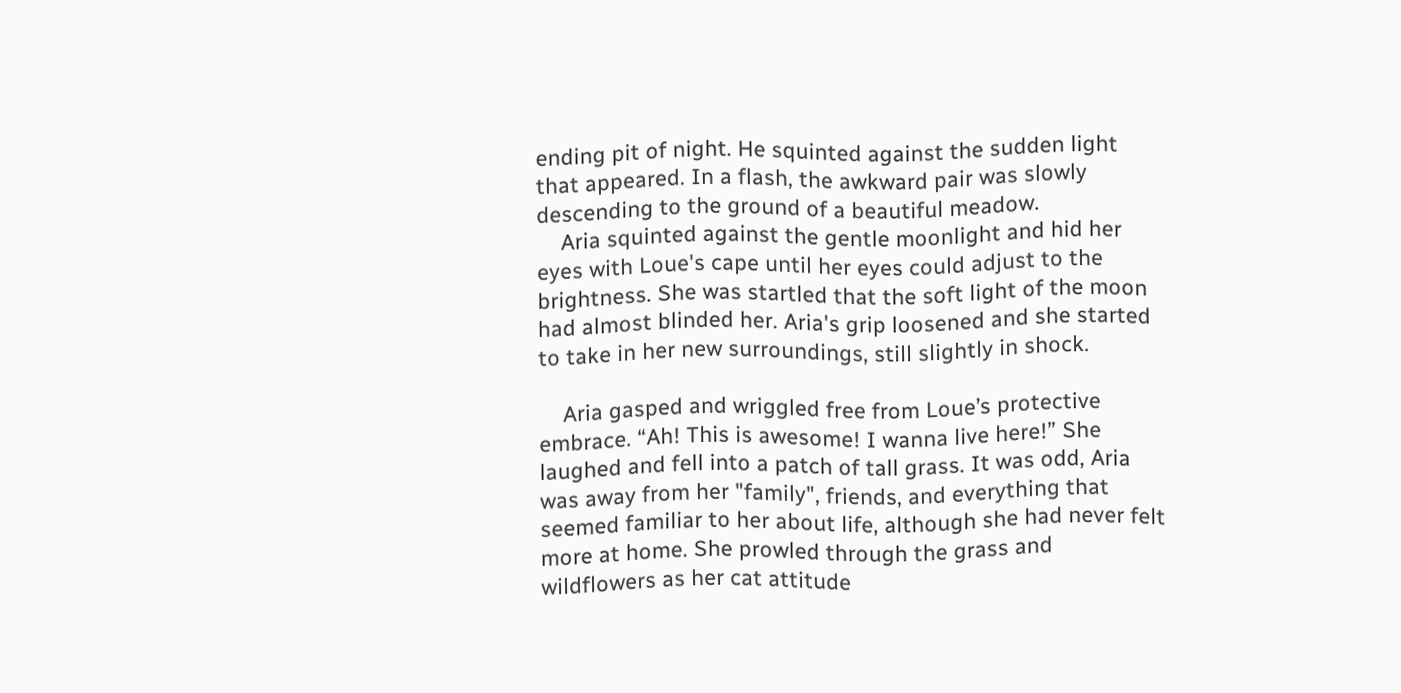ending pit of night. He squinted against the sudden light that appeared. In a flash, the awkward pair was slowly descending to the ground of a beautiful meadow.
    Aria squinted against the gentle moonlight and hid her eyes with Loue's cape until her eyes could adjust to the brightness. She was startled that the soft light of the moon had almost blinded her. Aria's grip loosened and she started to take in her new surroundings, still slightly in shock.

    Aria gasped and wriggled free from Loue’s protective embrace. “Ah! This is awesome! I wanna live here!” She laughed and fell into a patch of tall grass. It was odd, Aria was away from her "family", friends, and everything that seemed familiar to her about life, although she had never felt more at home. She prowled through the grass and wildflowers as her cat attitude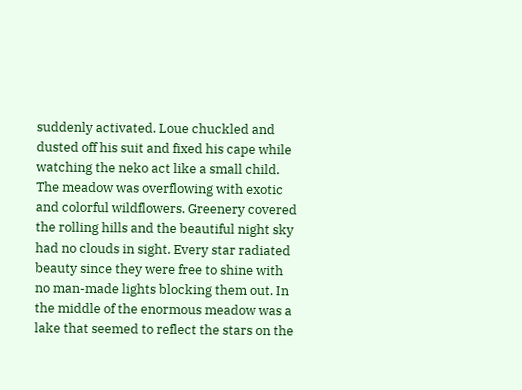suddenly activated. Loue chuckled and dusted off his suit and fixed his cape while watching the neko act like a small child. The meadow was overflowing with exotic and colorful wildflowers. Greenery covered the rolling hills and the beautiful night sky had no clouds in sight. Every star radiated beauty since they were free to shine with no man-made lights blocking them out. In the middle of the enormous meadow was a lake that seemed to reflect the stars on the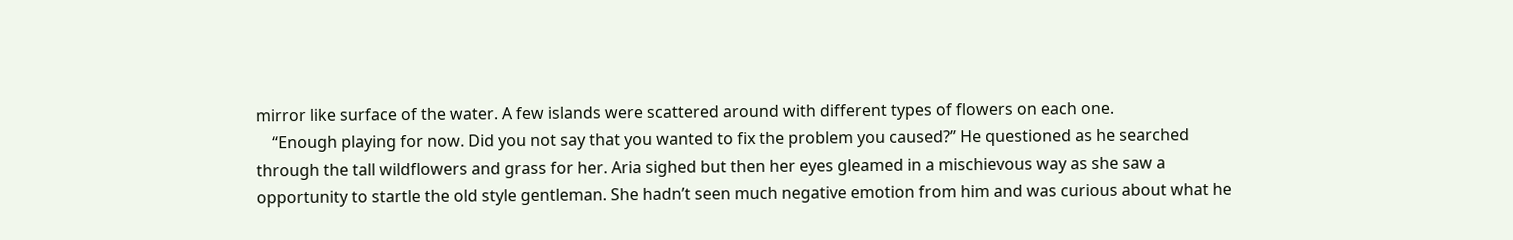mirror like surface of the water. A few islands were scattered around with different types of flowers on each one.
    “Enough playing for now. Did you not say that you wanted to fix the problem you caused?” He questioned as he searched through the tall wildflowers and grass for her. Aria sighed but then her eyes gleamed in a mischievous way as she saw a opportunity to startle the old style gentleman. She hadn’t seen much negative emotion from him and was curious about what he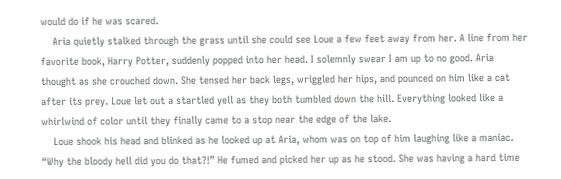would do if he was scared.
    Aria quietly stalked through the grass until she could see Loue a few feet away from her. A line from her favorite book, Harry Potter, suddenly popped into her head. I solemnly swear I am up to no good. Aria thought as she crouched down. She tensed her back legs, wriggled her hips, and pounced on him like a cat after its prey. Loue let out a startled yell as they both tumbled down the hill. Everything looked like a whirlwind of color until they finally came to a stop near the edge of the lake.
    Loue shook his head and blinked as he looked up at Aria, whom was on top of him laughing like a maniac. “Why the bloody hell did you do that?!” He fumed and picked her up as he stood. She was having a hard time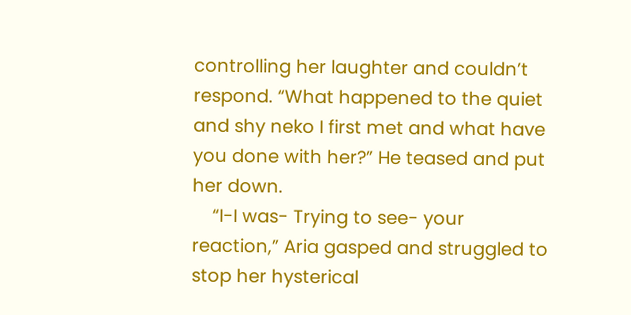controlling her laughter and couldn’t respond. “What happened to the quiet and shy neko I first met and what have you done with her?” He teased and put her down.
    “I-I was- Trying to see- your reaction,” Aria gasped and struggled to stop her hysterical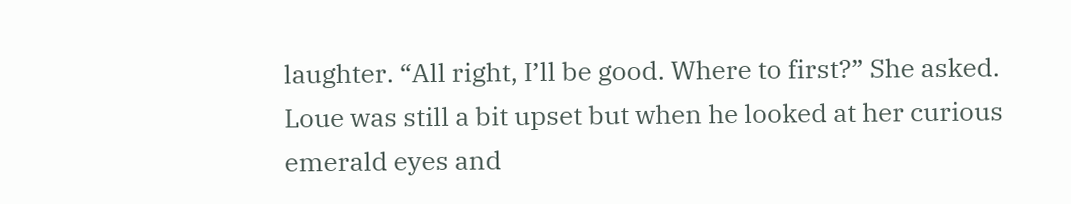laughter. “All right, I’ll be good. Where to first?” She asked. Loue was still a bit upset but when he looked at her curious emerald eyes and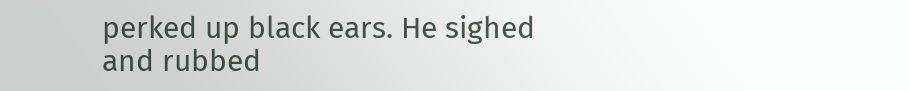perked up black ears. He sighed and rubbed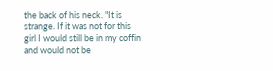the back of his neck. "It is strange. If it was not for this girl I would still be in my coffin and would not be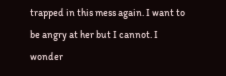trapped in this mess again. I want to be angry at her but I cannot. I wonder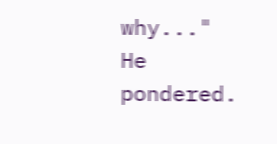why..." He pondered.